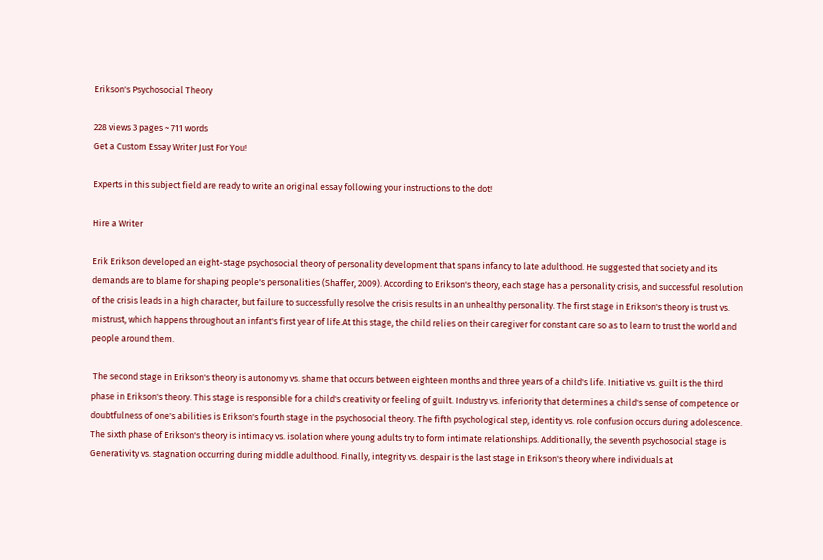Erikson's Psychosocial Theory

228 views 3 pages ~ 711 words
Get a Custom Essay Writer Just For You!

Experts in this subject field are ready to write an original essay following your instructions to the dot!

Hire a Writer

Erik Erikson developed an eight-stage psychosocial theory of personality development that spans infancy to late adulthood. He suggested that society and its demands are to blame for shaping people's personalities (Shaffer, 2009). According to Erikson's theory, each stage has a personality crisis, and successful resolution of the crisis leads in a high character, but failure to successfully resolve the crisis results in an unhealthy personality. The first stage in Erikson's theory is trust vs. mistrust, which happens throughout an infant's first year of life.At this stage, the child relies on their caregiver for constant care so as to learn to trust the world and people around them.

 The second stage in Erikson's theory is autonomy vs. shame that occurs between eighteen months and three years of a child's life. Initiative vs. guilt is the third phase in Erikson's theory. This stage is responsible for a child's creativity or feeling of guilt. Industry vs. inferiority that determines a child's sense of competence or doubtfulness of one's abilities is Erikson's fourth stage in the psychosocial theory. The fifth psychological step, identity vs. role confusion occurs during adolescence. The sixth phase of Erikson's theory is intimacy vs. isolation where young adults try to form intimate relationships. Additionally, the seventh psychosocial stage is Generativity vs. stagnation occurring during middle adulthood. Finally, integrity vs. despair is the last stage in Erikson's theory where individuals at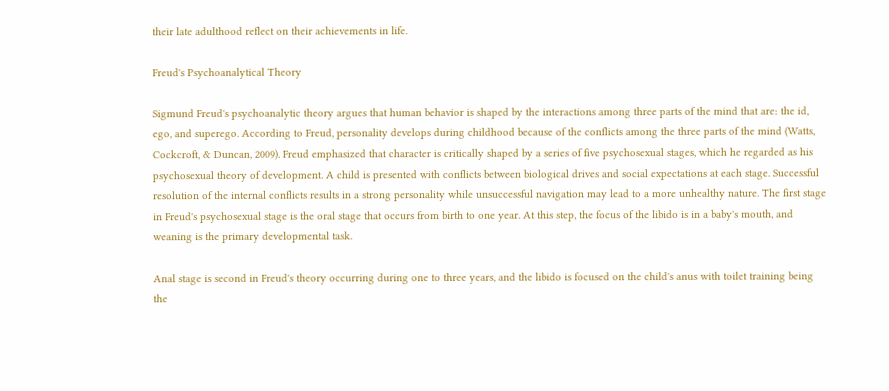their late adulthood reflect on their achievements in life.

Freud's Psychoanalytical Theory

Sigmund Freud's psychoanalytic theory argues that human behavior is shaped by the interactions among three parts of the mind that are: the id, ego, and superego. According to Freud, personality develops during childhood because of the conflicts among the three parts of the mind (Watts, Cockcroft, & Duncan, 2009). Freud emphasized that character is critically shaped by a series of five psychosexual stages, which he regarded as his psychosexual theory of development. A child is presented with conflicts between biological drives and social expectations at each stage. Successful resolution of the internal conflicts results in a strong personality while unsuccessful navigation may lead to a more unhealthy nature. The first stage in Freud's psychosexual stage is the oral stage that occurs from birth to one year. At this step, the focus of the libido is in a baby's mouth, and weaning is the primary developmental task.

Anal stage is second in Freud's theory occurring during one to three years, and the libido is focused on the child's anus with toilet training being the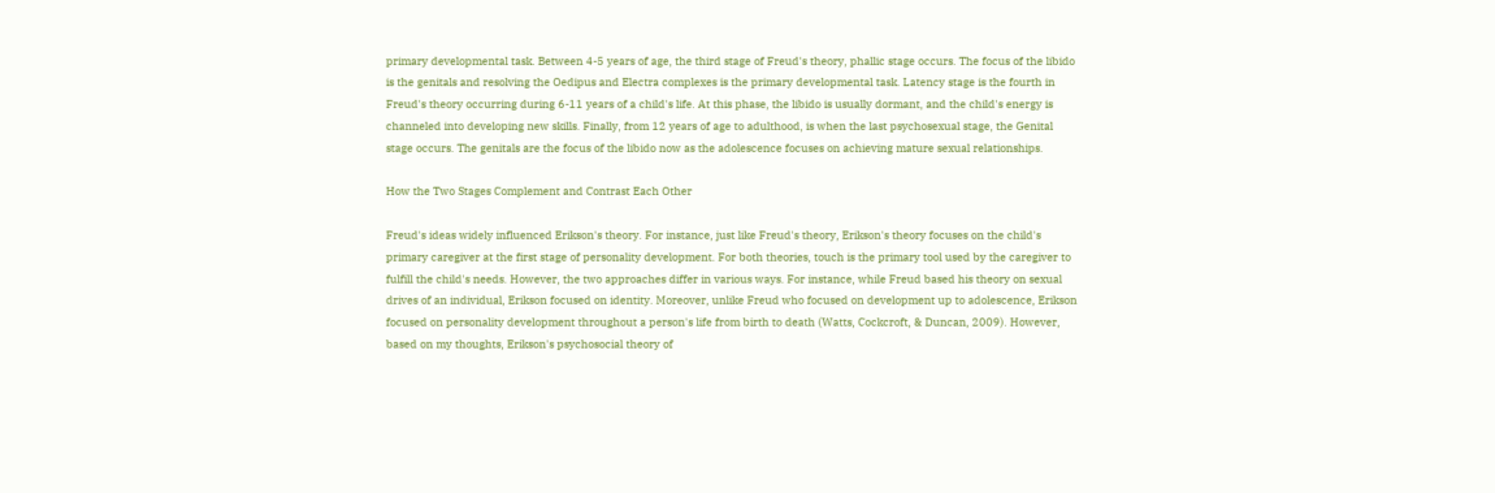primary developmental task. Between 4-5 years of age, the third stage of Freud's theory, phallic stage occurs. The focus of the libido is the genitals and resolving the Oedipus and Electra complexes is the primary developmental task. Latency stage is the fourth in Freud's theory occurring during 6-11 years of a child's life. At this phase, the libido is usually dormant, and the child's energy is channeled into developing new skills. Finally, from 12 years of age to adulthood, is when the last psychosexual stage, the Genital stage occurs. The genitals are the focus of the libido now as the adolescence focuses on achieving mature sexual relationships.

How the Two Stages Complement and Contrast Each Other

Freud's ideas widely influenced Erikson's theory. For instance, just like Freud's theory, Erikson's theory focuses on the child's primary caregiver at the first stage of personality development. For both theories, touch is the primary tool used by the caregiver to fulfill the child's needs. However, the two approaches differ in various ways. For instance, while Freud based his theory on sexual drives of an individual, Erikson focused on identity. Moreover, unlike Freud who focused on development up to adolescence, Erikson focused on personality development throughout a person's life from birth to death (Watts, Cockcroft, & Duncan, 2009). However, based on my thoughts, Erikson's psychosocial theory of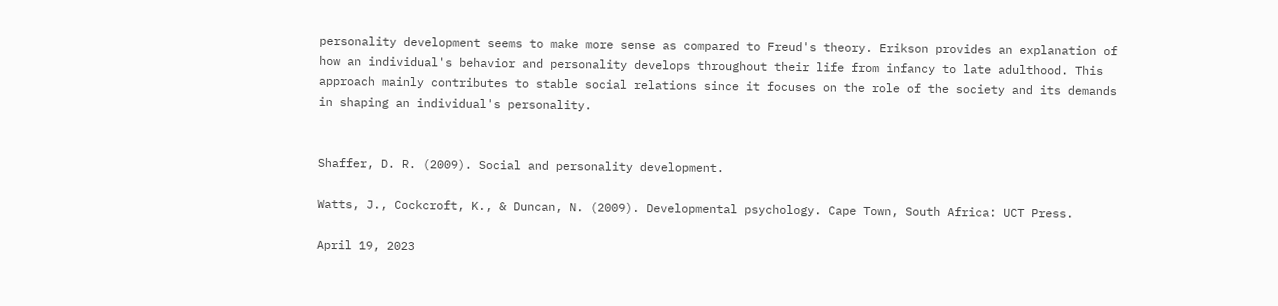personality development seems to make more sense as compared to Freud's theory. Erikson provides an explanation of how an individual's behavior and personality develops throughout their life from infancy to late adulthood. This approach mainly contributes to stable social relations since it focuses on the role of the society and its demands in shaping an individual's personality.


Shaffer, D. R. (2009). Social and personality development.

Watts, J., Cockcroft, K., & Duncan, N. (2009). Developmental psychology. Cape Town, South Africa: UCT Press.

April 19, 2023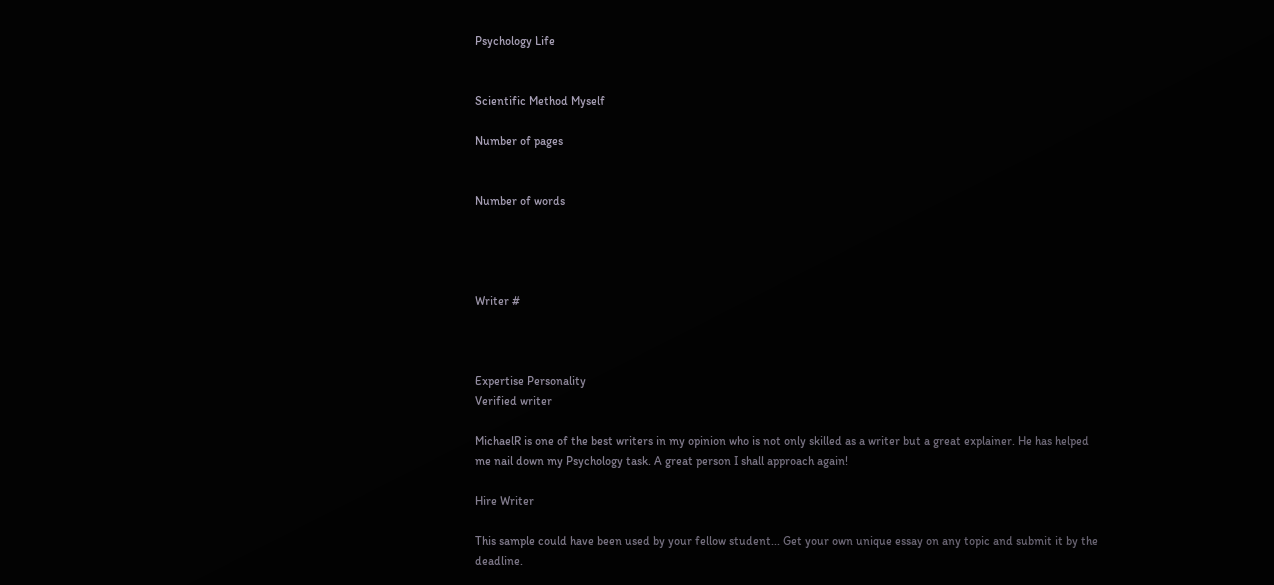Psychology Life


Scientific Method Myself

Number of pages


Number of words




Writer #



Expertise Personality
Verified writer

MichaelR is one of the best writers in my opinion who is not only skilled as a writer but a great explainer. He has helped me nail down my Psychology task. A great person I shall approach again!

Hire Writer

This sample could have been used by your fellow student... Get your own unique essay on any topic and submit it by the deadline.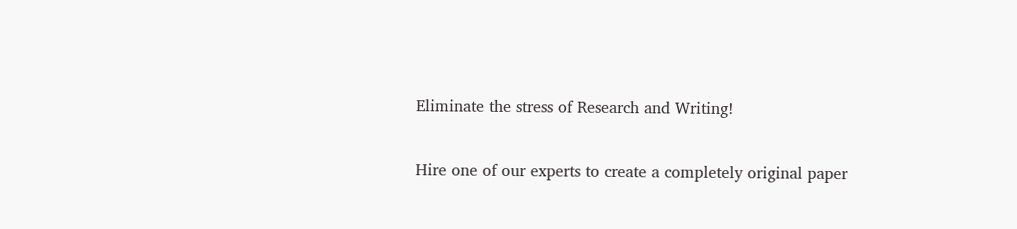Eliminate the stress of Research and Writing!

Hire one of our experts to create a completely original paper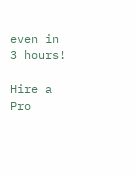even in 3 hours!

Hire a Pro